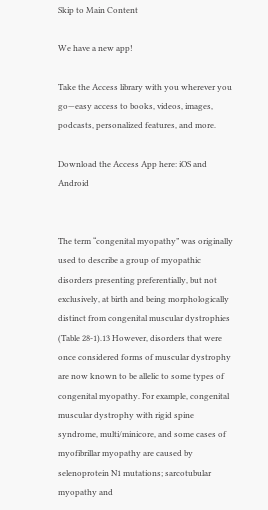Skip to Main Content

We have a new app!

Take the Access library with you wherever you go—easy access to books, videos, images, podcasts, personalized features, and more.

Download the Access App here: iOS and Android


The term “congenital myopathy” was originally used to describe a group of myopathic disorders presenting preferentially, but not exclusively, at birth and being morphologically distinct from congenital muscular dystrophies (Table 28-1).13 However, disorders that were once considered forms of muscular dystrophy are now known to be allelic to some types of congenital myopathy. For example, congenital muscular dystrophy with rigid spine syndrome, multi/minicore, and some cases of myofibrillar myopathy are caused by selenoprotein N1 mutations; sarcotubular myopathy and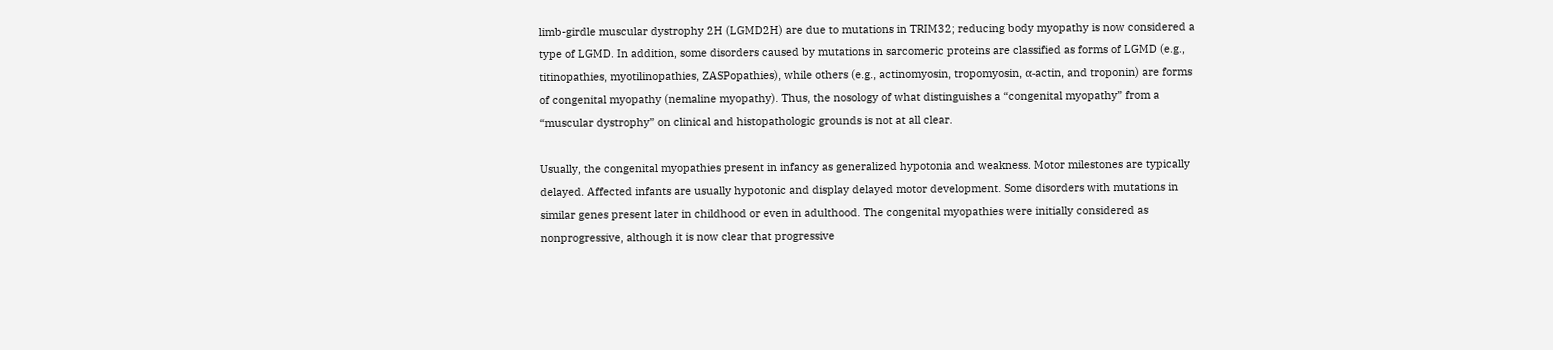limb-girdle muscular dystrophy 2H (LGMD2H) are due to mutations in TRIM32; reducing body myopathy is now considered a type of LGMD. In addition, some disorders caused by mutations in sarcomeric proteins are classified as forms of LGMD (e.g., titinopathies, myotilinopathies, ZASPopathies), while others (e.g., actinomyosin, tropomyosin, α-actin, and troponin) are forms of congenital myopathy (nemaline myopathy). Thus, the nosology of what distinguishes a “congenital myopathy” from a “muscular dystrophy” on clinical and histopathologic grounds is not at all clear.

Usually, the congenital myopathies present in infancy as generalized hypotonia and weakness. Motor milestones are typically delayed. Affected infants are usually hypotonic and display delayed motor development. Some disorders with mutations in similar genes present later in childhood or even in adulthood. The congenital myopathies were initially considered as nonprogressive, although it is now clear that progressive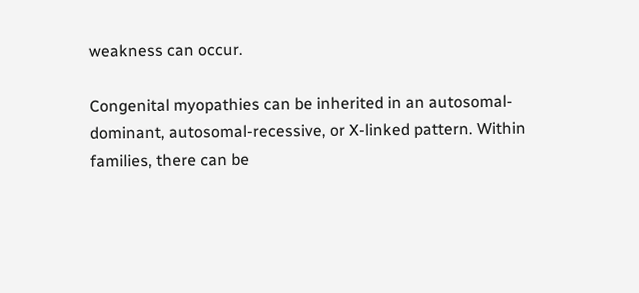weakness can occur.

Congenital myopathies can be inherited in an autosomal-dominant, autosomal-recessive, or X-linked pattern. Within families, there can be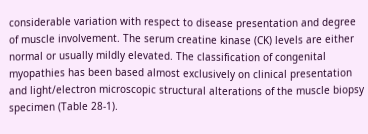considerable variation with respect to disease presentation and degree of muscle involvement. The serum creatine kinase (CK) levels are either normal or usually mildly elevated. The classification of congenital myopathies has been based almost exclusively on clinical presentation and light/electron microscopic structural alterations of the muscle biopsy specimen (Table 28-1).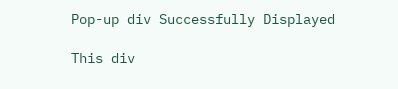Pop-up div Successfully Displayed

This div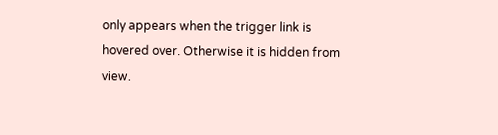only appears when the trigger link is hovered over. Otherwise it is hidden from view.